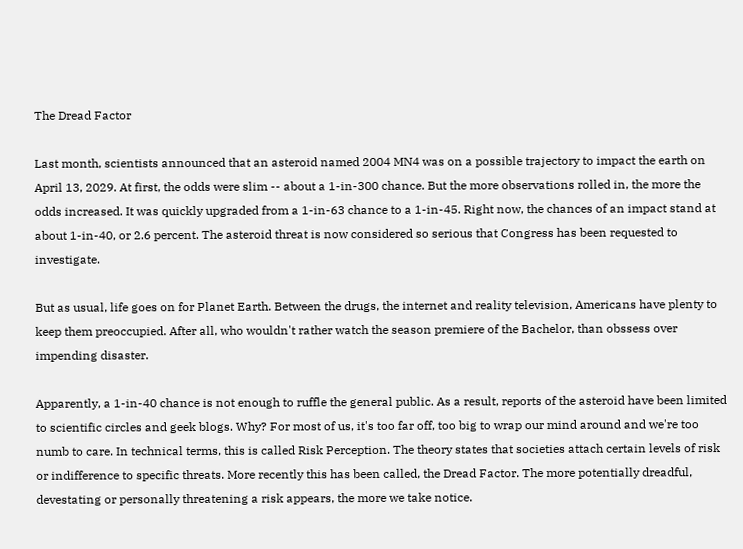The Dread Factor

Last month, scientists announced that an asteroid named 2004 MN4 was on a possible trajectory to impact the earth on April 13, 2029. At first, the odds were slim -- about a 1-in-300 chance. But the more observations rolled in, the more the odds increased. It was quickly upgraded from a 1-in-63 chance to a 1-in-45. Right now, the chances of an impact stand at about 1-in-40, or 2.6 percent. The asteroid threat is now considered so serious that Congress has been requested to investigate.

But as usual, life goes on for Planet Earth. Between the drugs, the internet and reality television, Americans have plenty to keep them preoccupied. After all, who wouldn't rather watch the season premiere of the Bachelor, than obssess over impending disaster.

Apparently, a 1-in-40 chance is not enough to ruffle the general public. As a result, reports of the asteroid have been limited to scientific circles and geek blogs. Why? For most of us, it's too far off, too big to wrap our mind around and we're too numb to care. In technical terms, this is called Risk Perception. The theory states that societies attach certain levels of risk or indifference to specific threats. More recently this has been called, the Dread Factor. The more potentially dreadful, devestating or personally threatening a risk appears, the more we take notice.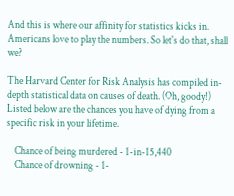And this is where our affinity for statistics kicks in. Americans love to play the numbers. So let's do that, shall we?

The Harvard Center for Risk Analysis has compiled in-depth statistical data on causes of death. (Oh, goody!) Listed below are the chances you have of dying from a specific risk in your lifetime.

    Chance of being murdered - 1-in-15,440
    Chance of drowning - 1-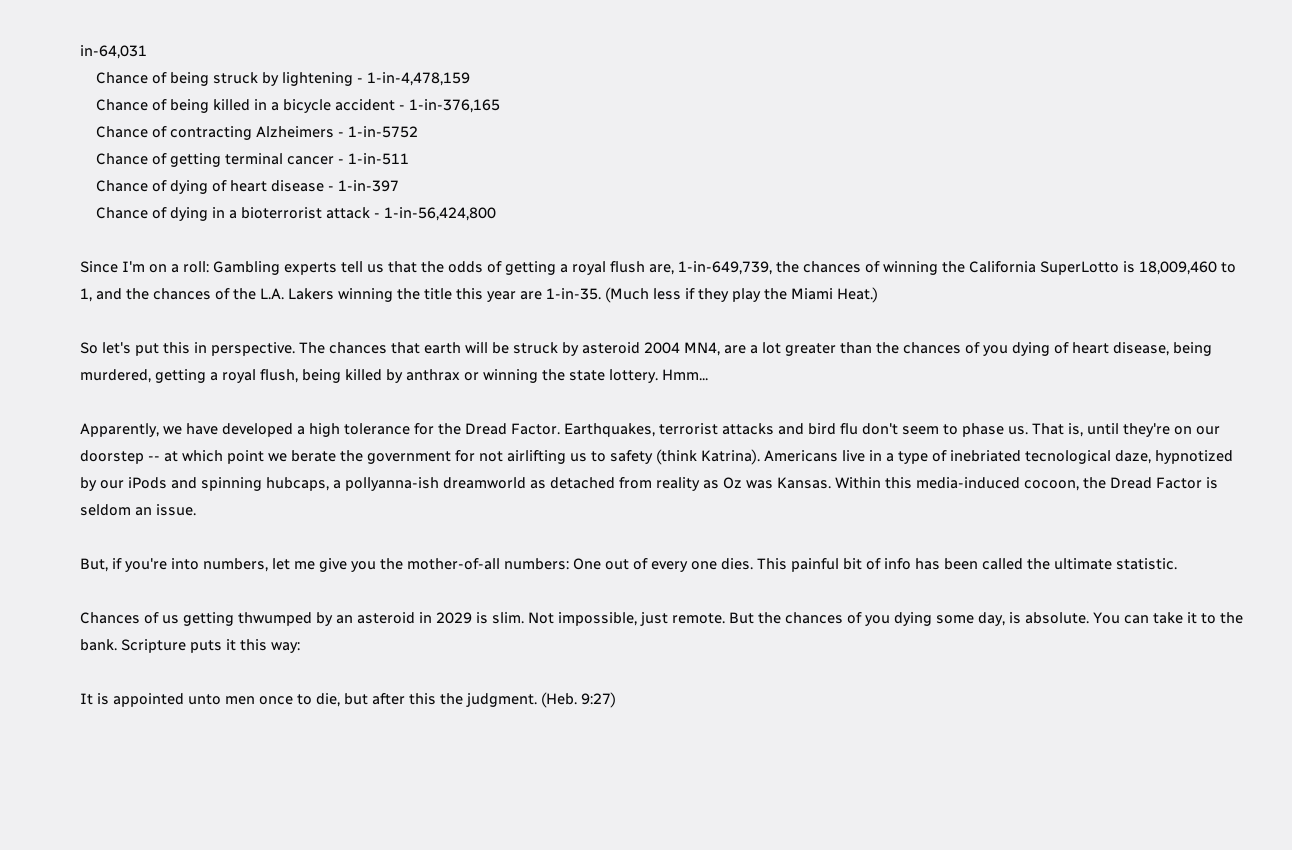in-64,031
    Chance of being struck by lightening - 1-in-4,478,159
    Chance of being killed in a bicycle accident - 1-in-376,165
    Chance of contracting Alzheimers - 1-in-5752
    Chance of getting terminal cancer - 1-in-511
    Chance of dying of heart disease - 1-in-397
    Chance of dying in a bioterrorist attack - 1-in-56,424,800

Since I'm on a roll: Gambling experts tell us that the odds of getting a royal flush are, 1-in-649,739, the chances of winning the California SuperLotto is 18,009,460 to 1, and the chances of the L.A. Lakers winning the title this year are 1-in-35. (Much less if they play the Miami Heat.)

So let's put this in perspective. The chances that earth will be struck by asteroid 2004 MN4, are a lot greater than the chances of you dying of heart disease, being murdered, getting a royal flush, being killed by anthrax or winning the state lottery. Hmm...

Apparently, we have developed a high tolerance for the Dread Factor. Earthquakes, terrorist attacks and bird flu don't seem to phase us. That is, until they're on our doorstep -- at which point we berate the government for not airlifting us to safety (think Katrina). Americans live in a type of inebriated tecnological daze, hypnotized by our iPods and spinning hubcaps, a pollyanna-ish dreamworld as detached from reality as Oz was Kansas. Within this media-induced cocoon, the Dread Factor is seldom an issue.

But, if you're into numbers, let me give you the mother-of-all numbers: One out of every one dies. This painful bit of info has been called the ultimate statistic.

Chances of us getting thwumped by an asteroid in 2029 is slim. Not impossible, just remote. But the chances of you dying some day, is absolute. You can take it to the bank. Scripture puts it this way:

It is appointed unto men once to die, but after this the judgment. (Heb. 9:27)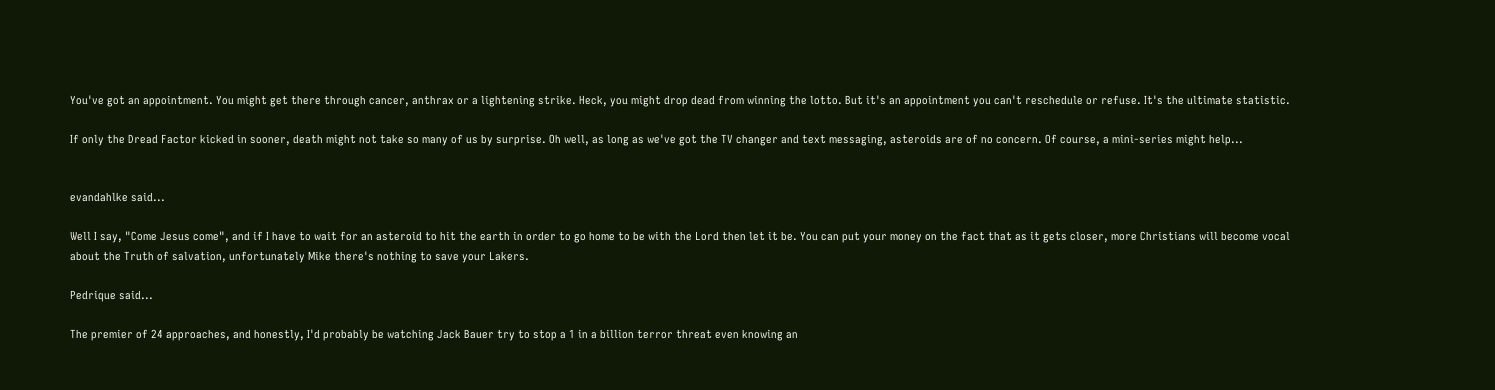You've got an appointment. You might get there through cancer, anthrax or a lightening strike. Heck, you might drop dead from winning the lotto. But it's an appointment you can't reschedule or refuse. It's the ultimate statistic.

If only the Dread Factor kicked in sooner, death might not take so many of us by surprise. Oh well, as long as we've got the TV changer and text messaging, asteroids are of no concern. Of course, a mini-series might help...


evandahlke said...

Well I say, "Come Jesus come", and if I have to wait for an asteroid to hit the earth in order to go home to be with the Lord then let it be. You can put your money on the fact that as it gets closer, more Christians will become vocal about the Truth of salvation, unfortunately Mike there's nothing to save your Lakers.

Pedrique said...

The premier of 24 approaches, and honestly, I'd probably be watching Jack Bauer try to stop a 1 in a billion terror threat even knowing an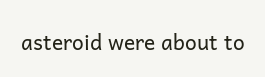asteroid were about to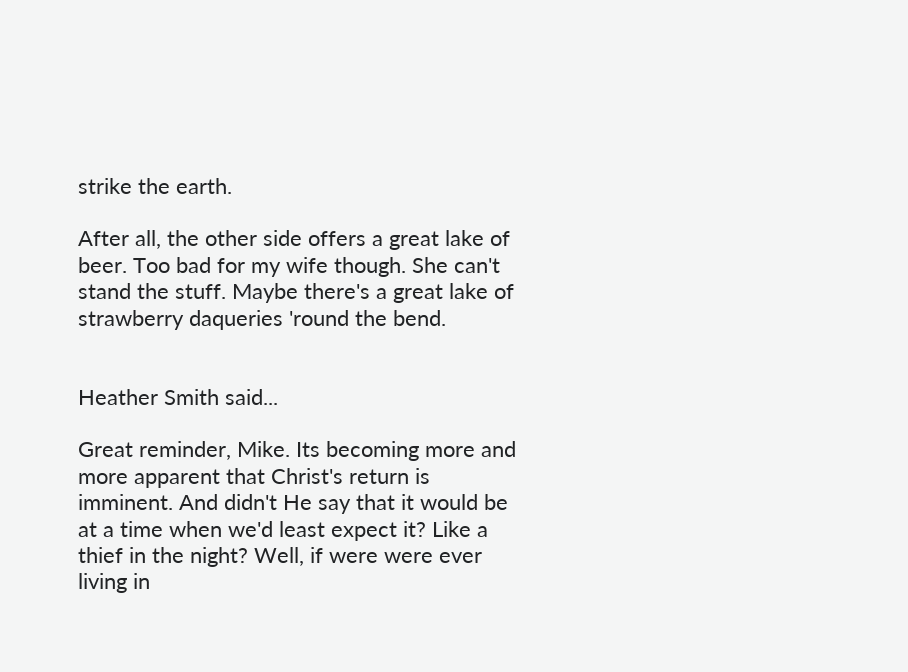strike the earth.

After all, the other side offers a great lake of beer. Too bad for my wife though. She can't stand the stuff. Maybe there's a great lake of strawberry daqueries 'round the bend.


Heather Smith said...

Great reminder, Mike. Its becoming more and more apparent that Christ's return is imminent. And didn't He say that it would be at a time when we'd least expect it? Like a thief in the night? Well, if were were ever living in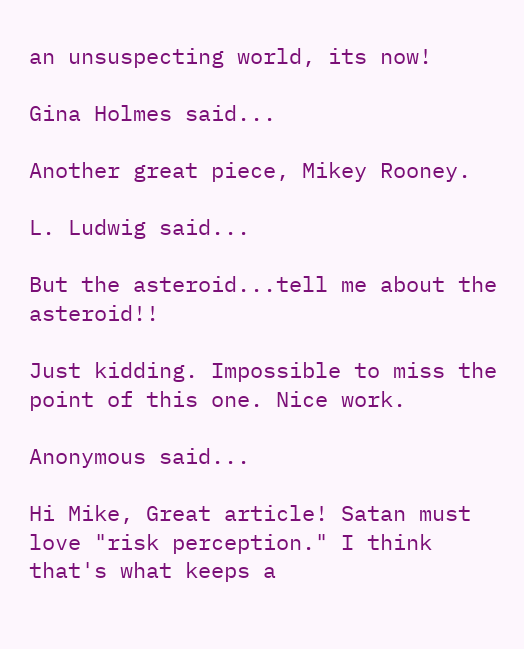an unsuspecting world, its now!

Gina Holmes said...

Another great piece, Mikey Rooney.

L. Ludwig said...

But the asteroid...tell me about the asteroid!!

Just kidding. Impossible to miss the point of this one. Nice work.

Anonymous said...

Hi Mike, Great article! Satan must love "risk perception." I think that's what keeps a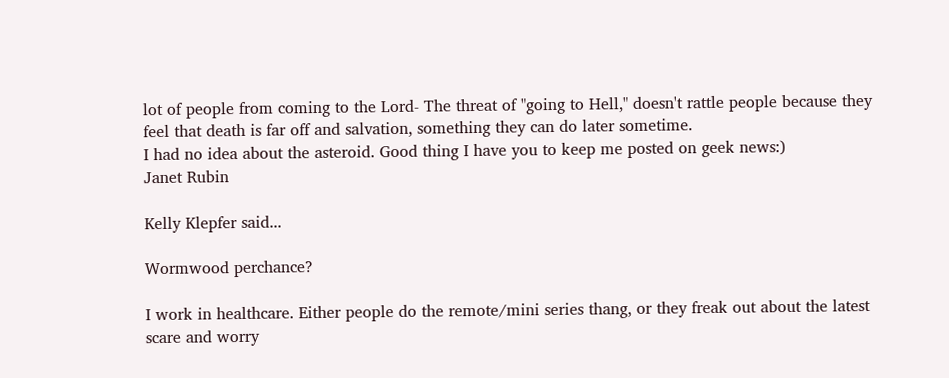lot of people from coming to the Lord- The threat of "going to Hell," doesn't rattle people because they feel that death is far off and salvation, something they can do later sometime.
I had no idea about the asteroid. Good thing I have you to keep me posted on geek news:)
Janet Rubin

Kelly Klepfer said...

Wormwood perchance?

I work in healthcare. Either people do the remote/mini series thang, or they freak out about the latest scare and worry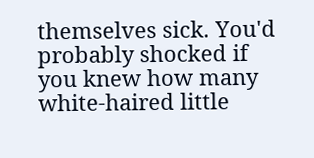themselves sick. You'd probably shocked if you knew how many white-haired little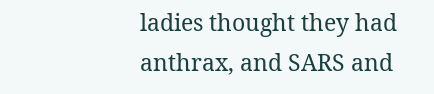ladies thought they had anthrax, and SARS and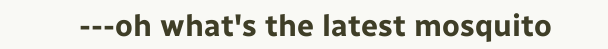---oh what's the latest mosquito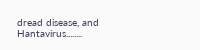dread disease, and Hantavirus........